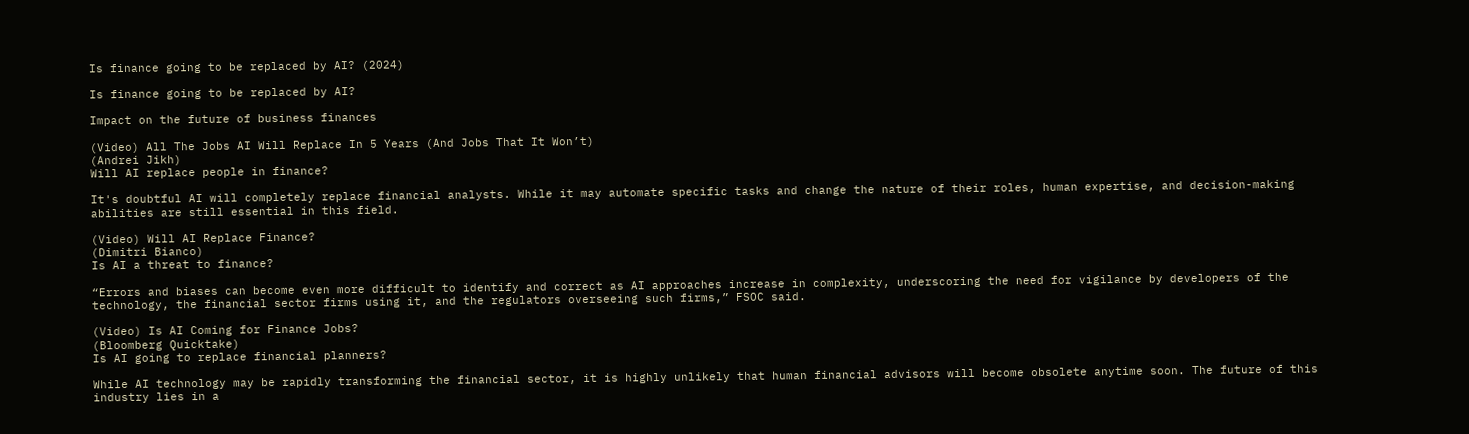Is finance going to be replaced by AI? (2024)

Is finance going to be replaced by AI?

Impact on the future of business finances

(Video) All The Jobs AI Will Replace In 5 Years (And Jobs That It Won’t)
(Andrei Jikh)
Will AI replace people in finance?

It's doubtful AI will completely replace financial analysts. While it may automate specific tasks and change the nature of their roles, human expertise, and decision-making abilities are still essential in this field.

(Video) Will AI Replace Finance?
(Dimitri Bianco)
Is AI a threat to finance?

“Errors and biases can become even more difficult to identify and correct as AI approaches increase in complexity, underscoring the need for vigilance by developers of the technology, the financial sector firms using it, and the regulators overseeing such firms,” FSOC said.

(Video) Is AI Coming for Finance Jobs?
(Bloomberg Quicktake)
Is AI going to replace financial planners?

While AI technology may be rapidly transforming the financial sector, it is highly unlikely that human financial advisors will become obsolete anytime soon. The future of this industry lies in a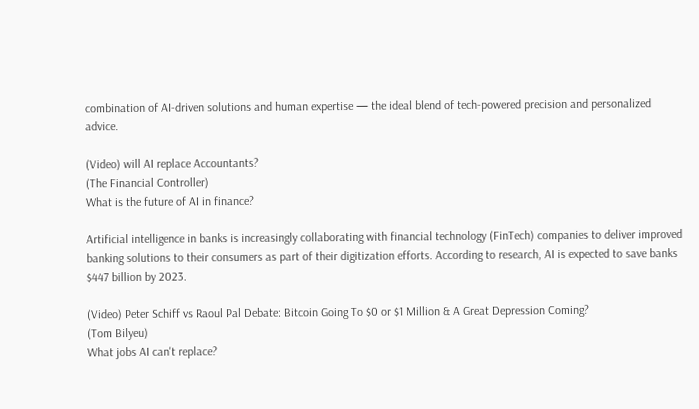combination of AI-driven solutions and human expertise — the ideal blend of tech-powered precision and personalized advice.

(Video) will AI replace Accountants?
(The Financial Controller)
What is the future of AI in finance?

Artificial intelligence in banks is increasingly collaborating with financial technology (FinTech) companies to deliver improved banking solutions to their consumers as part of their digitization efforts. According to research, AI is expected to save banks $447 billion by 2023.

(Video) Peter Schiff vs Raoul Pal Debate: Bitcoin Going To $0 or $1 Million & A Great Depression Coming?
(Tom Bilyeu)
What jobs AI can't replace?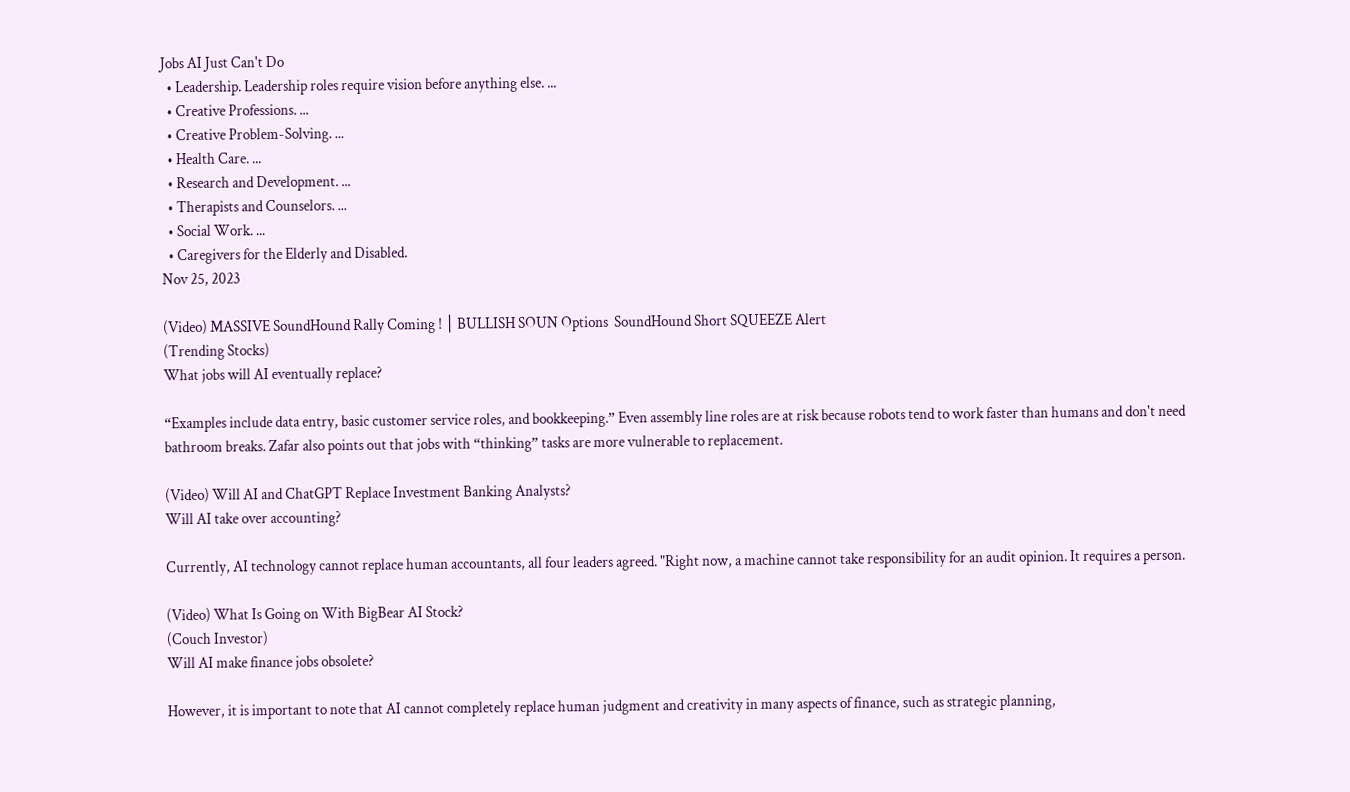Jobs AI Just Can't Do
  • Leadership. Leadership roles require vision before anything else. ...
  • Creative Professions. ...
  • Creative Problem-Solving. ...
  • Health Care. ...
  • Research and Development. ...
  • Therapists and Counselors. ...
  • Social Work. ...
  • Caregivers for the Elderly and Disabled.
Nov 25, 2023

(Video) MASSIVE SoundHound Rally Coming ! │ BULLISH SOUN Options  SoundHound Short SQUEEZE Alert
(Trending Stocks)
What jobs will AI eventually replace?

“Examples include data entry, basic customer service roles, and bookkeeping.” Even assembly line roles are at risk because robots tend to work faster than humans and don't need bathroom breaks. Zafar also points out that jobs with “thinking” tasks are more vulnerable to replacement.

(Video) Will AI and ChatGPT Replace Investment Banking Analysts?
Will AI take over accounting?

Currently, AI technology cannot replace human accountants, all four leaders agreed. "Right now, a machine cannot take responsibility for an audit opinion. It requires a person.

(Video) What Is Going on With BigBear AI Stock?
(Couch Investor)
Will AI make finance jobs obsolete?

However, it is important to note that AI cannot completely replace human judgment and creativity in many aspects of finance, such as strategic planning,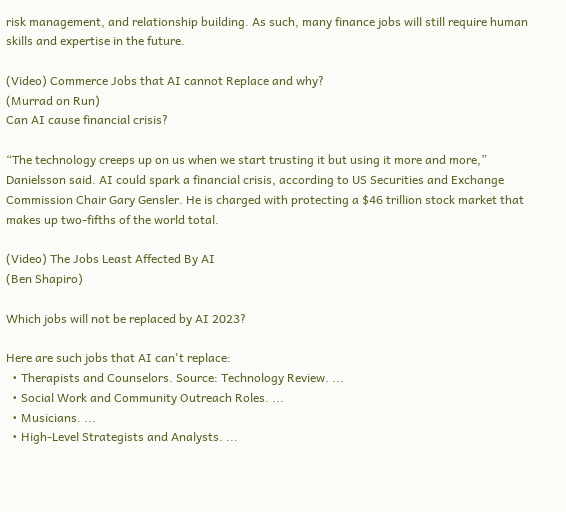risk management, and relationship building. As such, many finance jobs will still require human skills and expertise in the future.

(Video) Commerce Jobs that AI cannot Replace and why?
(Murrad on Run)
Can AI cause financial crisis?

“The technology creeps up on us when we start trusting it but using it more and more,” Danielsson said. AI could spark a financial crisis, according to US Securities and Exchange Commission Chair Gary Gensler. He is charged with protecting a $46 trillion stock market that makes up two-fifths of the world total.

(Video) The Jobs Least Affected By AI
(Ben Shapiro)

Which jobs will not be replaced by AI 2023?

Here are such jobs that AI can't replace:
  • Therapists and Counselors. Source: Technology Review. ...
  • Social Work and Community Outreach Roles. ...
  • Musicians. ...
  • High-Level Strategists and Analysts. ...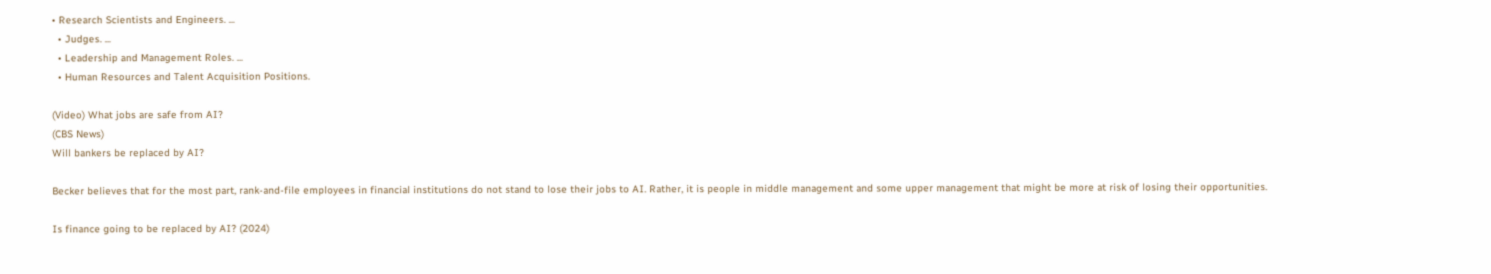• Research Scientists and Engineers. ...
  • Judges. ...
  • Leadership and Management Roles. ...
  • Human Resources and Talent Acquisition Positions.

(Video) What jobs are safe from AI?
(CBS News)
Will bankers be replaced by AI?

Becker believes that for the most part, rank-and-file employees in financial institutions do not stand to lose their jobs to AI. Rather, it is people in middle management and some upper management that might be more at risk of losing their opportunities.

Is finance going to be replaced by AI? (2024)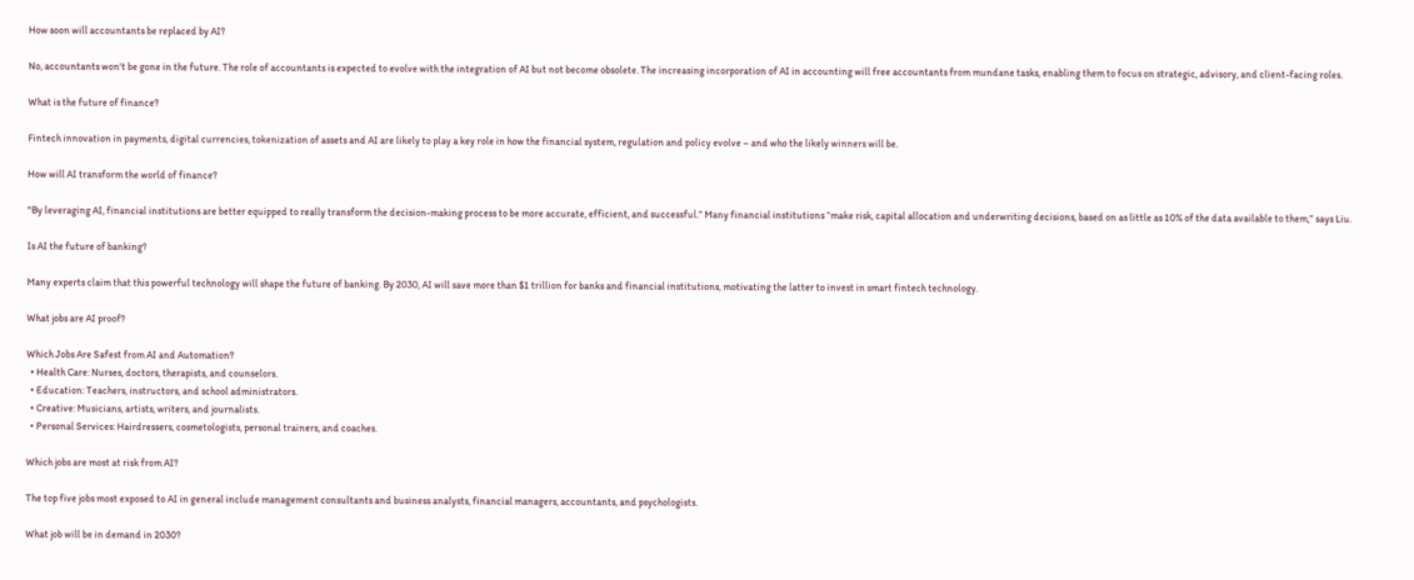How soon will accountants be replaced by AI?

No, accountants won't be gone in the future. The role of accountants is expected to evolve with the integration of AI but not become obsolete. The increasing incorporation of AI in accounting will free accountants from mundane tasks, enabling them to focus on strategic, advisory, and client-facing roles.

What is the future of finance?

Fintech innovation in payments, digital currencies, tokenization of assets and AI are likely to play a key role in how the financial system, regulation and policy evolve – and who the likely winners will be.

How will AI transform the world of finance?

"By leveraging AI, financial institutions are better equipped to really transform the decision-making process to be more accurate, efficient, and successful.” Many financial institutions “make risk, capital allocation and underwriting decisions, based on as little as 10% of the data available to them,” says Liu.

Is AI the future of banking?

Many experts claim that this powerful technology will shape the future of banking. By 2030, AI will save more than $1 trillion for banks and financial institutions, motivating the latter to invest in smart fintech technology.

What jobs are AI proof?

Which Jobs Are Safest from AI and Automation?
  • Health Care: Nurses, doctors, therapists, and counselors.
  • Education: Teachers, instructors, and school administrators.
  • Creative: Musicians, artists, writers, and journalists.
  • Personal Services: Hairdressers, cosmetologists, personal trainers, and coaches.

Which jobs are most at risk from AI?

The top five jobs most exposed to AI in general include management consultants and business analysts, financial managers, accountants, and psychologists.

What job will be in demand in 2030?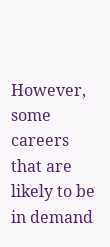However, some careers that are likely to be in demand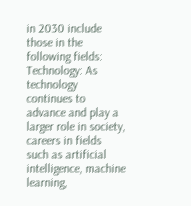in 2030 include those in the following fields: Technology: As technology continues to advance and play a larger role in society, careers in fields such as artificial intelligence, machine learning,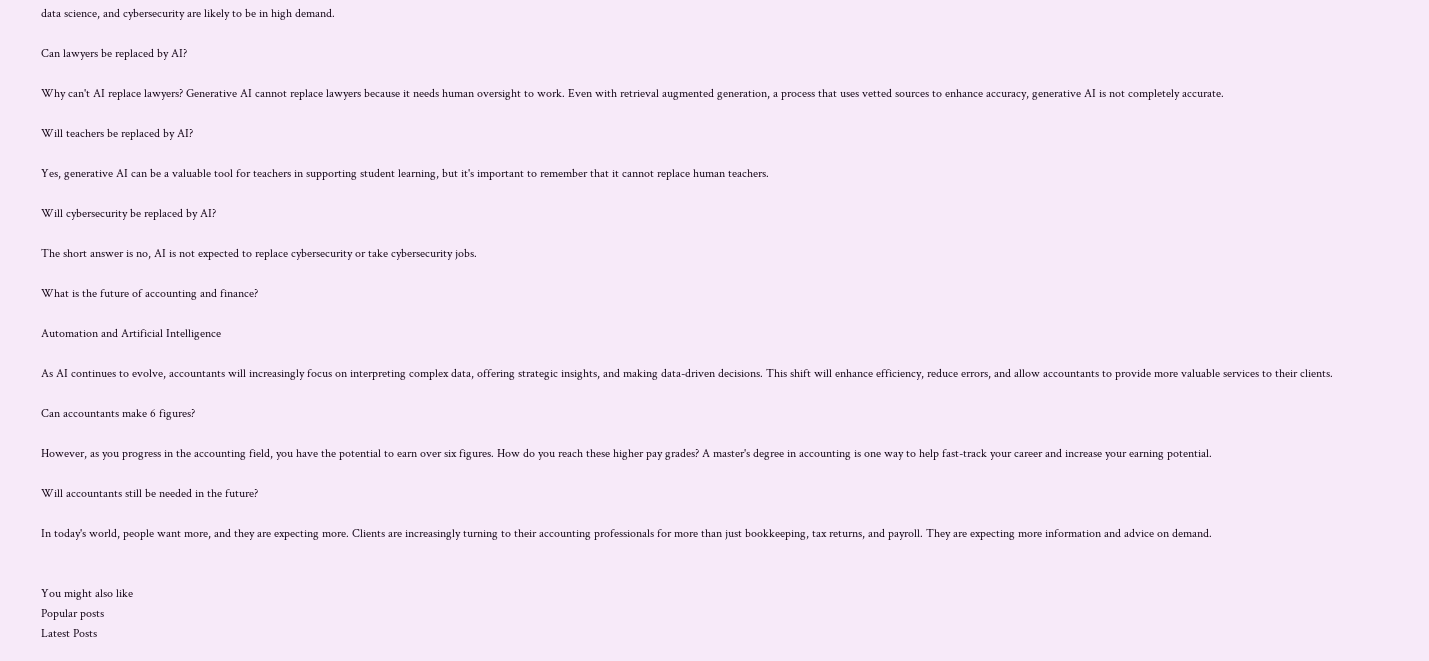data science, and cybersecurity are likely to be in high demand.

Can lawyers be replaced by AI?

Why can't AI replace lawyers? Generative AI cannot replace lawyers because it needs human oversight to work. Even with retrieval augmented generation, a process that uses vetted sources to enhance accuracy, generative AI is not completely accurate.

Will teachers be replaced by AI?

Yes, generative AI can be a valuable tool for teachers in supporting student learning, but it's important to remember that it cannot replace human teachers.

Will cybersecurity be replaced by AI?

The short answer is no, AI is not expected to replace cybersecurity or take cybersecurity jobs.

What is the future of accounting and finance?

Automation and Artificial Intelligence

As AI continues to evolve, accountants will increasingly focus on interpreting complex data, offering strategic insights, and making data-driven decisions. This shift will enhance efficiency, reduce errors, and allow accountants to provide more valuable services to their clients.

Can accountants make 6 figures?

However, as you progress in the accounting field, you have the potential to earn over six figures. How do you reach these higher pay grades? A master's degree in accounting is one way to help fast-track your career and increase your earning potential.

Will accountants still be needed in the future?

In today's world, people want more, and they are expecting more. Clients are increasingly turning to their accounting professionals for more than just bookkeeping, tax returns, and payroll. They are expecting more information and advice on demand.


You might also like
Popular posts
Latest Posts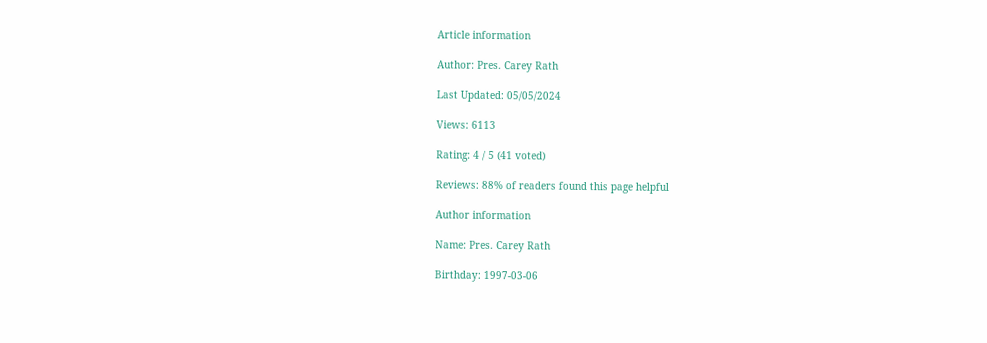Article information

Author: Pres. Carey Rath

Last Updated: 05/05/2024

Views: 6113

Rating: 4 / 5 (41 voted)

Reviews: 88% of readers found this page helpful

Author information

Name: Pres. Carey Rath

Birthday: 1997-03-06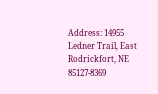Address: 14955 Ledner Trail, East Rodrickfort, NE 85127-8369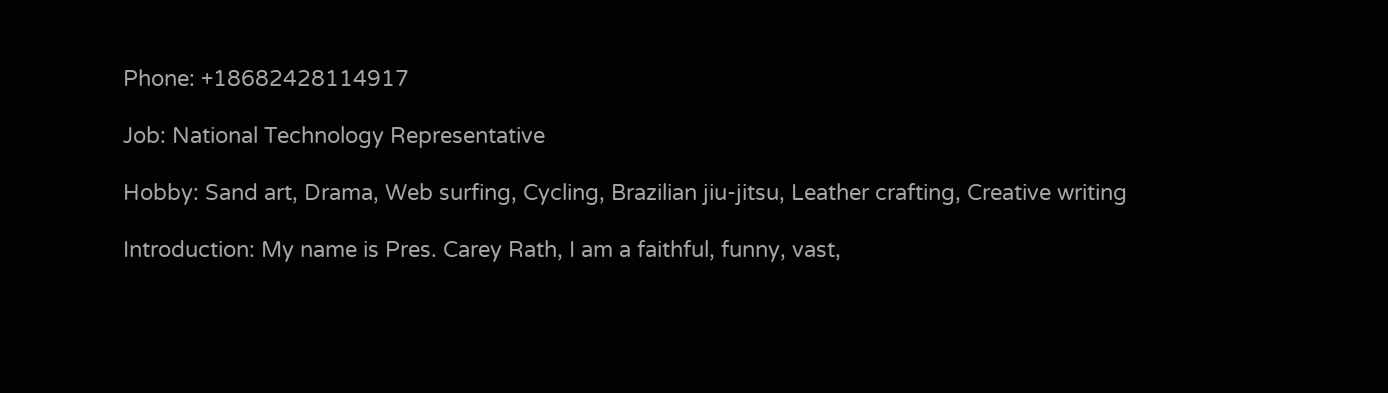Phone: +18682428114917

Job: National Technology Representative

Hobby: Sand art, Drama, Web surfing, Cycling, Brazilian jiu-jitsu, Leather crafting, Creative writing

Introduction: My name is Pres. Carey Rath, I am a faithful, funny, vast,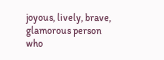joyous, lively, brave, glamorous person who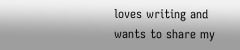loves writing and wants to share my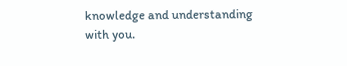knowledge and understanding with you.